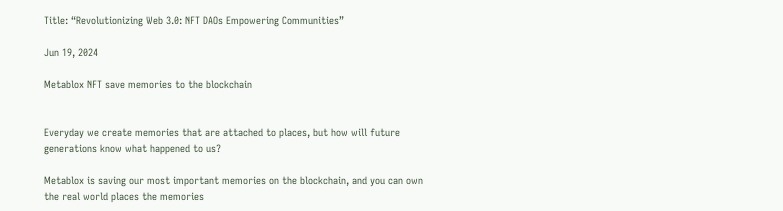Title: “Revolutionizing Web 3.0: NFT DAOs Empowering Communities”

Jun 19, 2024

Metablox NFT save memories to the blockchain


Everyday we create memories that are attached to places, but how will future generations know what happened to us?

Metablox is saving our most important memories on the blockchain, and you can own the real world places the memories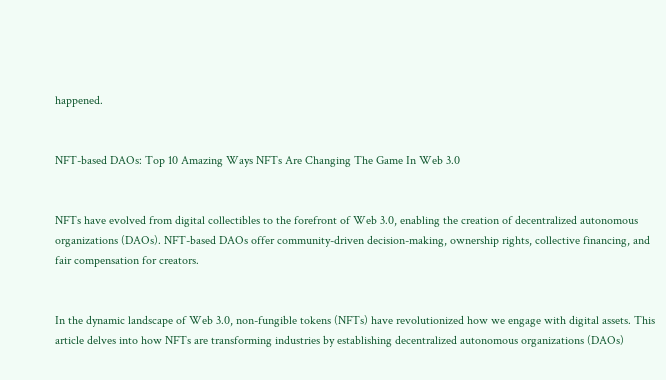happened.


NFT-based DAOs: Top 10 Amazing Ways NFTs Are Changing The Game In Web 3.0


NFTs have evolved from digital collectibles to the forefront of Web 3.0, enabling the creation of decentralized autonomous organizations (DAOs). NFT-based DAOs offer community-driven decision-making, ownership rights, collective financing, and fair compensation for creators.


In the dynamic landscape of Web 3.0, non-fungible tokens (NFTs) have revolutionized how we engage with digital assets. This article delves into how NFTs are transforming industries by establishing decentralized autonomous organizations (DAOs)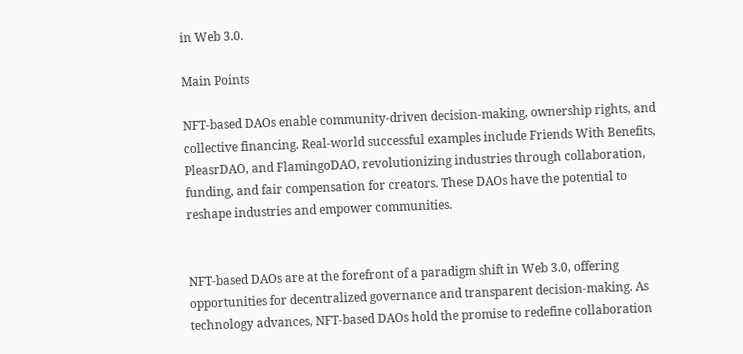in Web 3.0.

Main Points

NFT-based DAOs enable community-driven decision-making, ownership rights, and collective financing. Real-world successful examples include Friends With Benefits, PleasrDAO, and FlamingoDAO, revolutionizing industries through collaboration, funding, and fair compensation for creators. These DAOs have the potential to reshape industries and empower communities.


NFT-based DAOs are at the forefront of a paradigm shift in Web 3.0, offering opportunities for decentralized governance and transparent decision-making. As technology advances, NFT-based DAOs hold the promise to redefine collaboration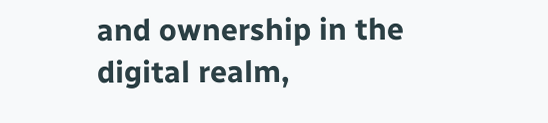and ownership in the digital realm,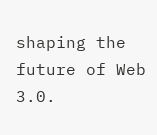shaping the future of Web 3.0.